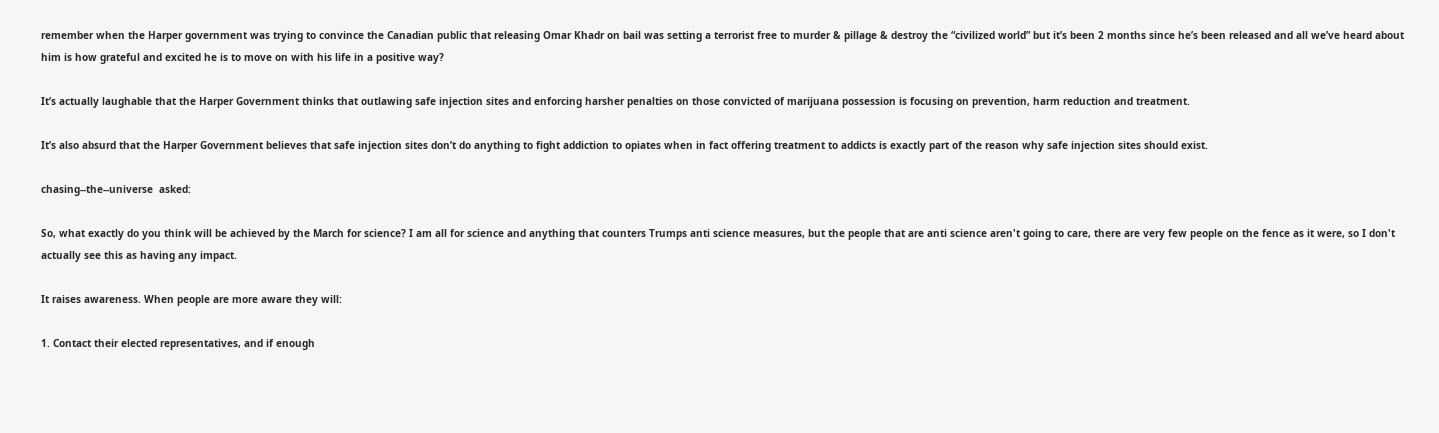remember when the Harper government was trying to convince the Canadian public that releasing Omar Khadr on bail was setting a terrorist free to murder & pillage & destroy the “civilized world” but it’s been 2 months since he’s been released and all we’ve heard about him is how grateful and excited he is to move on with his life in a positive way?

It’s actually laughable that the Harper Government thinks that outlawing safe injection sites and enforcing harsher penalties on those convicted of marijuana possession is focusing on prevention, harm reduction and treatment.

It’s also absurd that the Harper Government believes that safe injection sites don’t do anything to fight addiction to opiates when in fact offering treatment to addicts is exactly part of the reason why safe injection sites should exist.

chasing--the--universe  asked:

So, what exactly do you think will be achieved by the March for science? I am all for science and anything that counters Trumps anti science measures, but the people that are anti science aren't going to care, there are very few people on the fence as it were, so I don't actually see this as having any impact.

It raises awareness. When people are more aware they will:

1. Contact their elected representatives, and if enough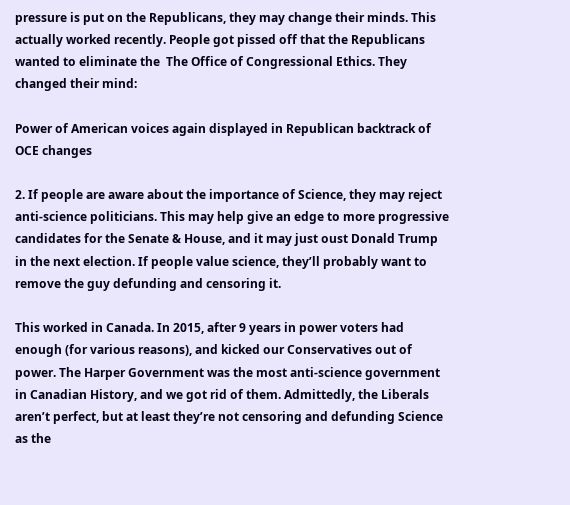pressure is put on the Republicans, they may change their minds. This actually worked recently. People got pissed off that the Republicans wanted to eliminate the  The Office of Congressional Ethics. They changed their mind:

Power of American voices again displayed in Republican backtrack of OCE changes

2. If people are aware about the importance of Science, they may reject anti-science politicians. This may help give an edge to more progressive candidates for the Senate & House, and it may just oust Donald Trump in the next election. If people value science, they’ll probably want to remove the guy defunding and censoring it.

This worked in Canada. In 2015, after 9 years in power voters had enough (for various reasons), and kicked our Conservatives out of power. The Harper Government was the most anti-science government in Canadian History, and we got rid of them. Admittedly, the Liberals aren’t perfect, but at least they’re not censoring and defunding Science as the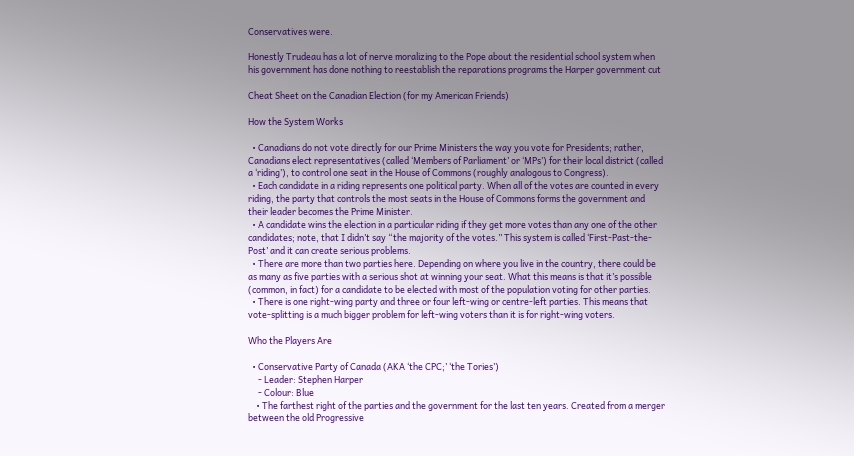Conservatives were.

Honestly Trudeau has a lot of nerve moralizing to the Pope about the residential school system when his government has done nothing to reestablish the reparations programs the Harper government cut

Cheat Sheet on the Canadian Election (for my American Friends)

How the System Works

  • Canadians do not vote directly for our Prime Ministers the way you vote for Presidents; rather, Canadians elect representatives (called ‘Members of Parliament’ or ‘MPs’) for their local district (called a ‘riding’), to control one seat in the House of Commons (roughly analogous to Congress).
  • Each candidate in a riding represents one political party. When all of the votes are counted in every riding, the party that controls the most seats in the House of Commons forms the government and their leader becomes the Prime Minister.
  • A candidate wins the election in a particular riding if they get more votes than any one of the other candidates; note, that I didn’t say “the majority of the votes.” This system is called ‘First-Past-the-Post’ and it can create serious problems.
  • There are more than two parties here. Depending on where you live in the country, there could be as many as five parties with a serious shot at winning your seat. What this means is that it’s possible (common, in fact) for a candidate to be elected with most of the population voting for other parties.
  • There is one right-wing party and three or four left-wing or centre-left parties. This means that vote-splitting is a much bigger problem for left-wing voters than it is for right-wing voters.

Who the Players Are

  • Conservative Party of Canada (AKA ‘the CPC;’ ‘the Tories’)
     - Leader: Stephen Harper
     - Colour: Blue
    • The farthest right of the parties and the government for the last ten years. Created from a merger between the old Progressive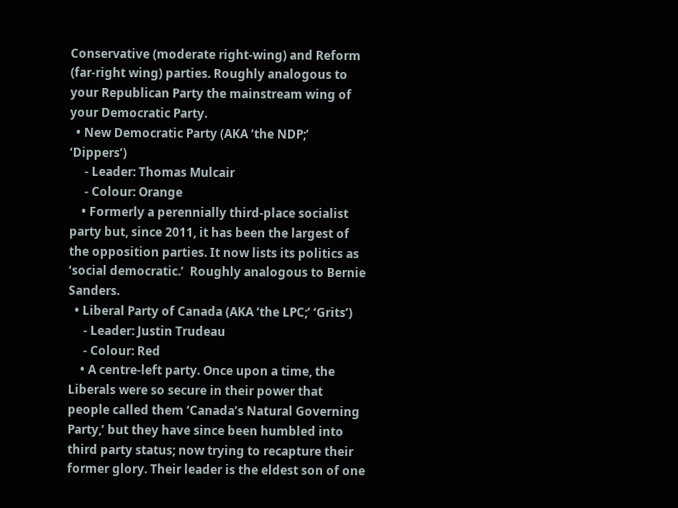Conservative (moderate right-wing) and Reform (far-right wing) parties. Roughly analogous to your Republican Party the mainstream wing of your Democratic Party.
  • New Democratic Party (AKA ‘the NDP;’ ‘Dippers’)
     - Leader: Thomas Mulcair
     - Colour: Orange
    • Formerly a perennially third-place socialist party but, since 2011, it has been the largest of the opposition parties. It now lists its politics as ‘social democratic.’  Roughly analogous to Bernie Sanders.
  • Liberal Party of Canada (AKA ‘the LPC;’ ‘Grits’)
     - Leader: Justin Trudeau
     - Colour: Red
    • A centre-left party. Once upon a time, the Liberals were so secure in their power that people called them ‘Canada’s Natural Governing Party,’ but they have since been humbled into third party status; now trying to recapture their former glory. Their leader is the eldest son of one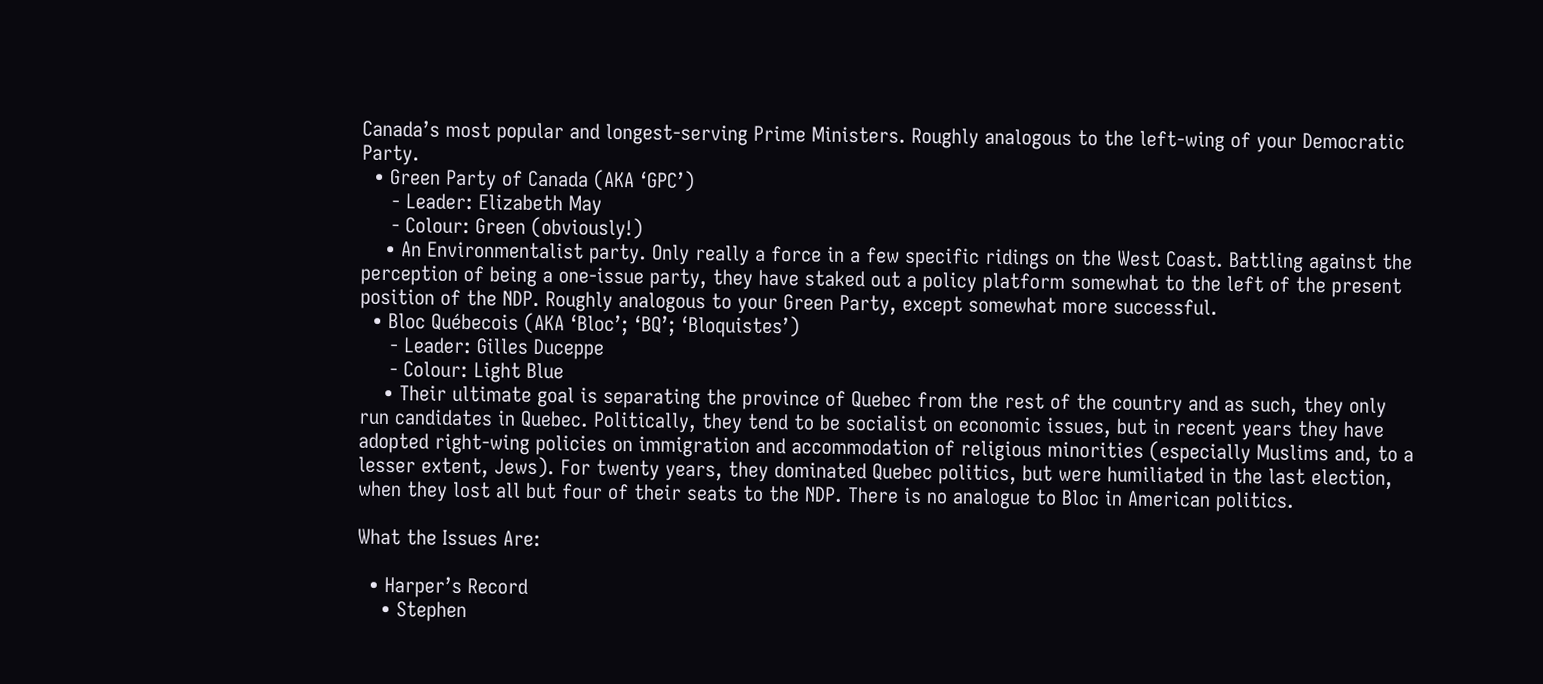Canada’s most popular and longest-serving Prime Ministers. Roughly analogous to the left-wing of your Democratic Party.
  • Green Party of Canada (AKA ‘GPC’)
     - Leader: Elizabeth May
     - Colour: Green (obviously!)
    • An Environmentalist party. Only really a force in a few specific ridings on the West Coast. Battling against the perception of being a one-issue party, they have staked out a policy platform somewhat to the left of the present position of the NDP. Roughly analogous to your Green Party, except somewhat more successful.
  • Bloc Québecois (AKA ‘Bloc’; ‘BQ’; ‘Bloquistes’)
     - Leader: Gilles Duceppe
     - Colour: Light Blue
    • Their ultimate goal is separating the province of Quebec from the rest of the country and as such, they only run candidates in Quebec. Politically, they tend to be socialist on economic issues, but in recent years they have adopted right-wing policies on immigration and accommodation of religious minorities (especially Muslims and, to a lesser extent, Jews). For twenty years, they dominated Quebec politics, but were humiliated in the last election, when they lost all but four of their seats to the NDP. There is no analogue to Bloc in American politics.

What the Issues Are:

  • Harper’s Record
    • Stephen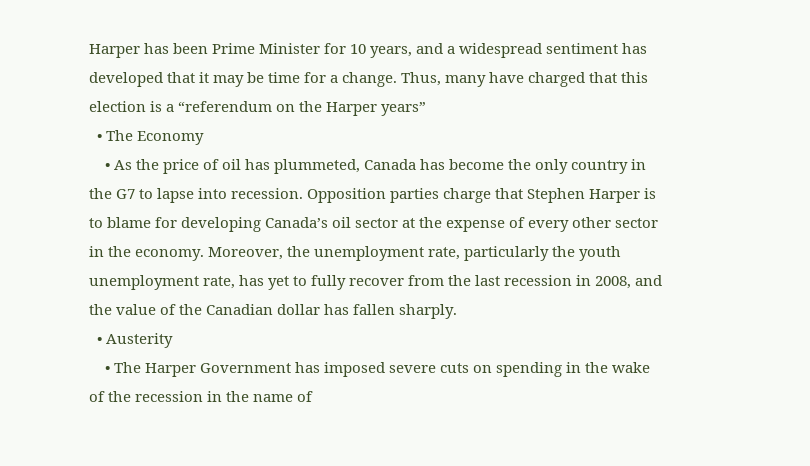Harper has been Prime Minister for 10 years, and a widespread sentiment has developed that it may be time for a change. Thus, many have charged that this election is a “referendum on the Harper years”
  • The Economy
    • As the price of oil has plummeted, Canada has become the only country in the G7 to lapse into recession. Opposition parties charge that Stephen Harper is to blame for developing Canada’s oil sector at the expense of every other sector in the economy. Moreover, the unemployment rate, particularly the youth unemployment rate, has yet to fully recover from the last recession in 2008, and the value of the Canadian dollar has fallen sharply.
  • Austerity
    • The Harper Government has imposed severe cuts on spending in the wake of the recession in the name of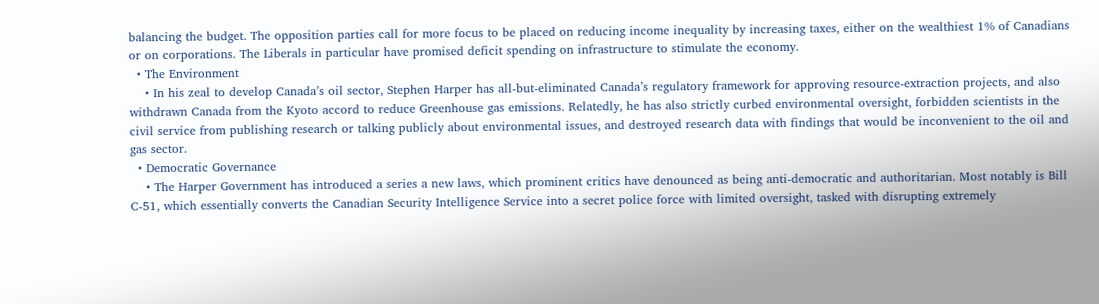balancing the budget. The opposition parties call for more focus to be placed on reducing income inequality by increasing taxes, either on the wealthiest 1% of Canadians or on corporations. The Liberals in particular have promised deficit spending on infrastructure to stimulate the economy.
  • The Environment
    • In his zeal to develop Canada’s oil sector, Stephen Harper has all-but-eliminated Canada’s regulatory framework for approving resource-extraction projects, and also withdrawn Canada from the Kyoto accord to reduce Greenhouse gas emissions. Relatedly, he has also strictly curbed environmental oversight, forbidden scientists in the civil service from publishing research or talking publicly about environmental issues, and destroyed research data with findings that would be inconvenient to the oil and gas sector.
  • Democratic Governance
    • The Harper Government has introduced a series a new laws, which prominent critics have denounced as being anti-democratic and authoritarian. Most notably is Bill C-51, which essentially converts the Canadian Security Intelligence Service into a secret police force with limited oversight, tasked with disrupting extremely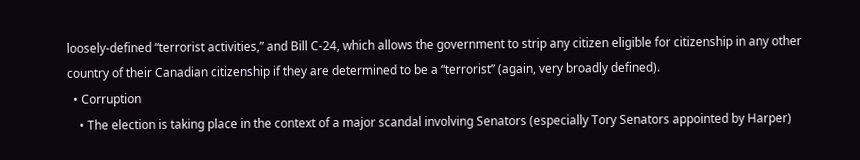loosely-defined “terrorist activities,” and Bill C-24, which allows the government to strip any citizen eligible for citizenship in any other country of their Canadian citizenship if they are determined to be a “terrorist” (again, very broadly defined).
  • Corruption
    • The election is taking place in the context of a major scandal involving Senators (especially Tory Senators appointed by Harper)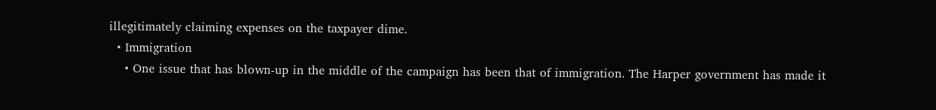illegitimately claiming expenses on the taxpayer dime.
  • Immigration
    • One issue that has blown-up in the middle of the campaign has been that of immigration. The Harper government has made it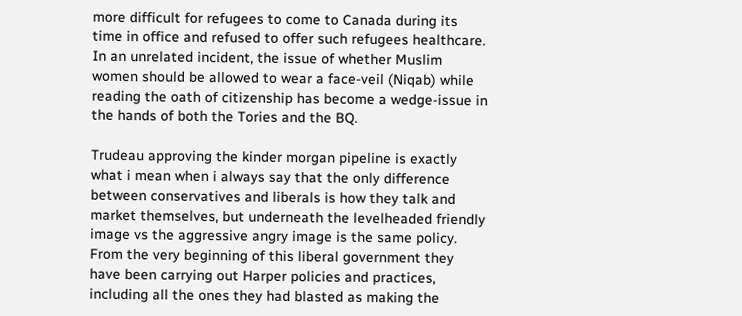more difficult for refugees to come to Canada during its time in office and refused to offer such refugees healthcare. In an unrelated incident, the issue of whether Muslim women should be allowed to wear a face-veil (Niqab) while reading the oath of citizenship has become a wedge-issue in the hands of both the Tories and the BQ.

Trudeau approving the kinder morgan pipeline is exactly what i mean when i always say that the only difference between conservatives and liberals is how they talk and market themselves, but underneath the levelheaded friendly image vs the aggressive angry image is the same policy. From the very beginning of this liberal government they have been carrying out Harper policies and practices, including all the ones they had blasted as making the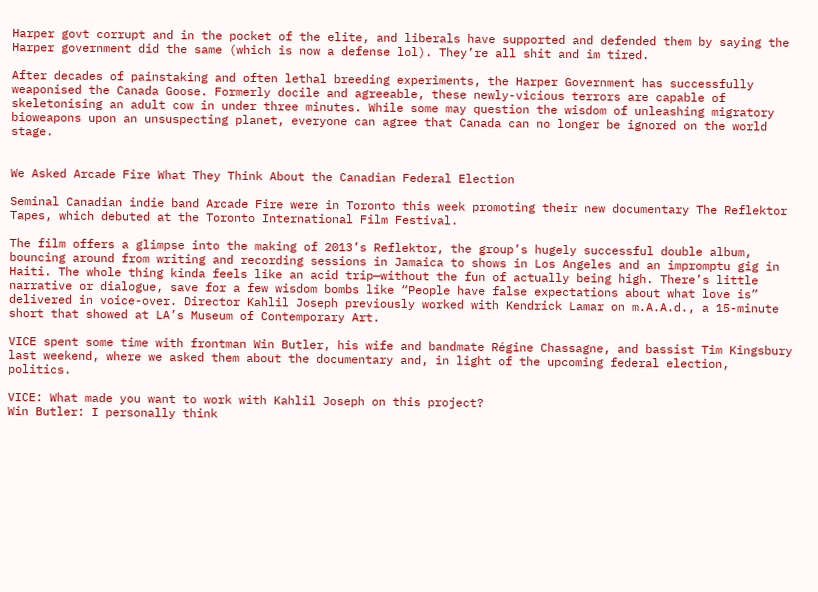Harper govt corrupt and in the pocket of the elite, and liberals have supported and defended them by saying the Harper government did the same (which is now a defense lol). They’re all shit and im tired.

After decades of painstaking and often lethal breeding experiments, the Harper Government has successfully weaponised the Canada Goose. Formerly docile and agreeable, these newly-vicious terrors are capable of skeletonising an adult cow in under three minutes. While some may question the wisdom of unleashing migratory bioweapons upon an unsuspecting planet, everyone can agree that Canada can no longer be ignored on the world stage.


We Asked Arcade Fire What They Think About the Canadian Federal Election

Seminal Canadian indie band Arcade Fire were in Toronto this week promoting their new documentary The Reflektor Tapes, which debuted at the Toronto International Film Festival.

The film offers a glimpse into the making of 2013’s Reflektor, the group’s hugely successful double album, bouncing around from writing and recording sessions in Jamaica to shows in Los Angeles and an impromptu gig in Haiti. The whole thing kinda feels like an acid trip—without the fun of actually being high. There’s little narrative or dialogue, save for a few wisdom bombs like “People have false expectations about what love is” delivered in voice-over. Director Kahlil Joseph previously worked with Kendrick Lamar on m.A.A.d., a 15-minute short that showed at LA’s Museum of Contemporary Art.

VICE spent some time with frontman Win Butler, his wife and bandmate Régine Chassagne, and bassist Tim Kingsbury last weekend, where we asked them about the documentary and, in light of the upcoming federal election, politics.

VICE: What made you want to work with Kahlil Joseph on this project?
Win Butler: I personally think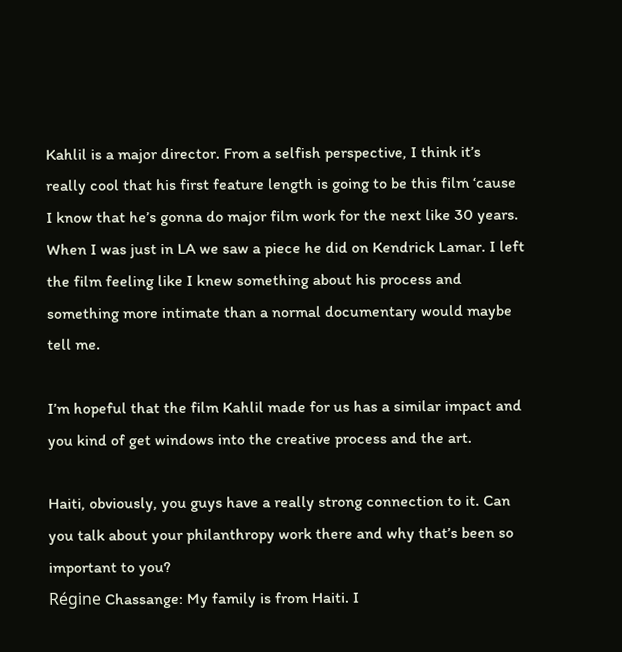Kahlil is a major director. From a selfish perspective, I think it’s really cool that his first feature length is going to be this film ‘cause I know that he’s gonna do major film work for the next like 30 years. When I was just in LA we saw a piece he did on Kendrick Lamar. I left the film feeling like I knew something about his process and something more intimate than a normal documentary would maybe tell me.

I’m hopeful that the film Kahlil made for us has a similar impact and you kind of get windows into the creative process and the art.

Haiti, obviously, you guys have a really strong connection to it. Can you talk about your philanthropy work there and why that’s been so important to you?
Régine Chassange: My family is from Haiti. I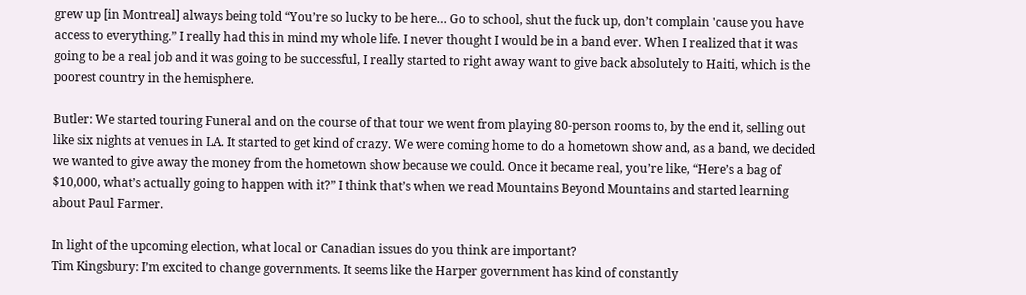grew up [in Montreal] always being told “You’re so lucky to be here… Go to school, shut the fuck up, don’t complain 'cause you have access to everything.” I really had this in mind my whole life. I never thought I would be in a band ever. When I realized that it was going to be a real job and it was going to be successful, I really started to right away want to give back absolutely to Haiti, which is the poorest country in the hemisphere.

Butler: We started touring Funeral and on the course of that tour we went from playing 80-person rooms to, by the end it, selling out like six nights at venues in LA. It started to get kind of crazy. We were coming home to do a hometown show and, as a band, we decided we wanted to give away the money from the hometown show because we could. Once it became real, you’re like, “Here’s a bag of $10,000, what’s actually going to happen with it?” I think that’s when we read Mountains Beyond Mountains and started learning about Paul Farmer.

In light of the upcoming election, what local or Canadian issues do you think are important?
Tim Kingsbury: I’m excited to change governments. It seems like the Harper government has kind of constantly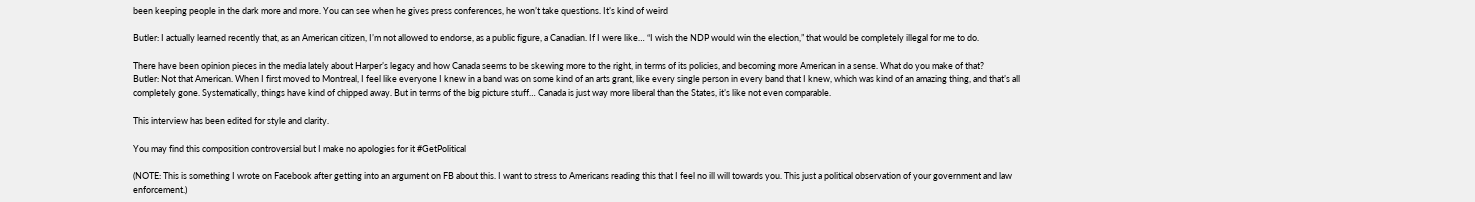been keeping people in the dark more and more. You can see when he gives press conferences, he won’t take questions. It’s kind of weird

Butler: I actually learned recently that, as an American citizen, I’m not allowed to endorse, as a public figure, a Canadian. If I were like… “I wish the NDP would win the election,” that would be completely illegal for me to do.

There have been opinion pieces in the media lately about Harper’s legacy and how Canada seems to be skewing more to the right, in terms of its policies, and becoming more American in a sense. What do you make of that?
Butler: Not that American. When I first moved to Montreal, I feel like everyone I knew in a band was on some kind of an arts grant, like every single person in every band that I knew, which was kind of an amazing thing, and that’s all completely gone. Systematically, things have kind of chipped away. But in terms of the big picture stuff… Canada is just way more liberal than the States, it’s like not even comparable.

This interview has been edited for style and clarity.

You may find this composition controversial but I make no apologies for it #GetPolitical

(NOTE: This is something I wrote on Facebook after getting into an argument on FB about this. I want to stress to Americans reading this that I feel no ill will towards you. This just a political observation of your government and law enforcement.)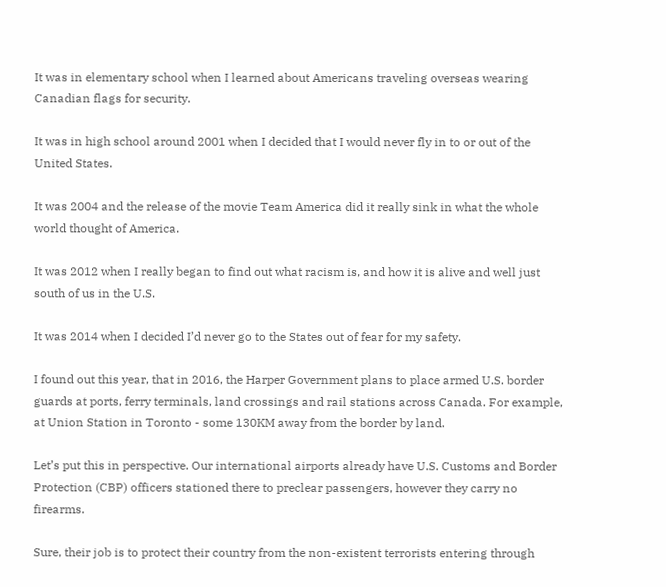It was in elementary school when I learned about Americans traveling overseas wearing Canadian flags for security.

It was in high school around 2001 when I decided that I would never fly in to or out of the United States.

It was 2004 and the release of the movie Team America did it really sink in what the whole world thought of America.

It was 2012 when I really began to find out what racism is, and how it is alive and well just south of us in the U.S.

It was 2014 when I decided I’d never go to the States out of fear for my safety.

I found out this year, that in 2016, the Harper Government plans to place armed U.S. border guards at ports, ferry terminals, land crossings and rail stations across Canada. For example, at Union Station in Toronto - some 130KM away from the border by land.

Let’s put this in perspective. Our international airports already have U.S. Customs and Border Protection (CBP) officers stationed there to preclear passengers, however they carry no firearms.

Sure, their job is to protect their country from the non-existent terrorists entering through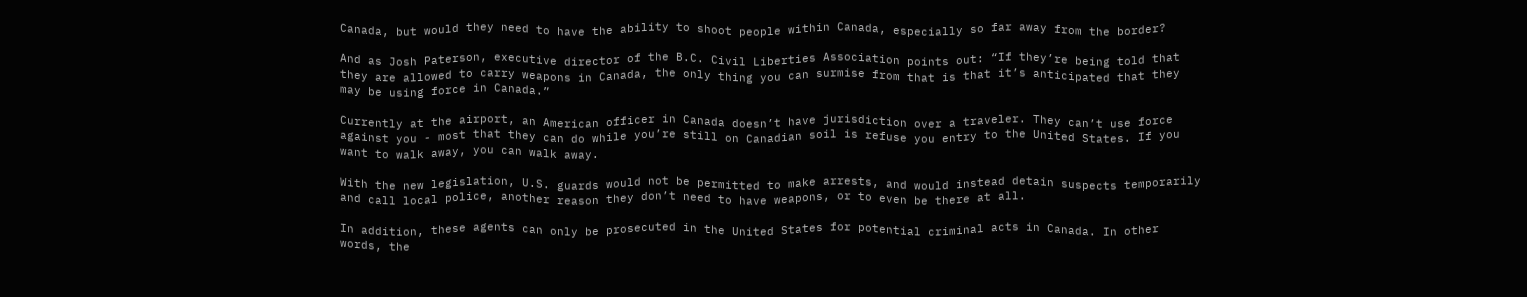Canada, but would they need to have the ability to shoot people within Canada, especially so far away from the border?

And as Josh Paterson, executive director of the B.C. Civil Liberties Association points out: “If they’re being told that they are allowed to carry weapons in Canada, the only thing you can surmise from that is that it’s anticipated that they may be using force in Canada.”

Currently at the airport, an American officer in Canada doesn’t have jurisdiction over a traveler. They can’t use force against you - most that they can do while you’re still on Canadian soil is refuse you entry to the United States. If you want to walk away, you can walk away.

With the new legislation, U.S. guards would not be permitted to make arrests, and would instead detain suspects temporarily and call local police, another reason they don’t need to have weapons, or to even be there at all.

In addition, these agents can only be prosecuted in the United States for potential criminal acts in Canada. In other words, the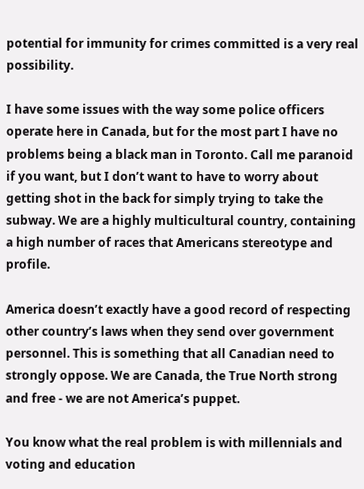potential for immunity for crimes committed is a very real possibility.

I have some issues with the way some police officers operate here in Canada, but for the most part I have no problems being a black man in Toronto. Call me paranoid if you want, but I don’t want to have to worry about getting shot in the back for simply trying to take the subway. We are a highly multicultural country, containing a high number of races that Americans stereotype and profile.

America doesn’t exactly have a good record of respecting other country’s laws when they send over government personnel. This is something that all Canadian need to strongly oppose. We are Canada, the True North strong and free - we are not America’s puppet.

You know what the real problem is with millennials and voting and education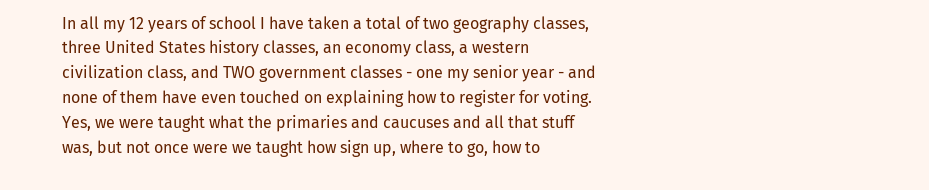In all my 12 years of school I have taken a total of two geography classes, three United States history classes, an economy class, a western civilization class, and TWO government classes - one my senior year - and none of them have even touched on explaining how to register for voting. Yes, we were taught what the primaries and caucuses and all that stuff was, but not once were we taught how sign up, where to go, how to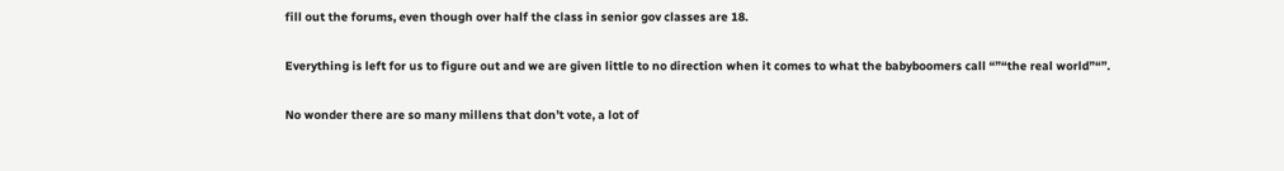fill out the forums, even though over half the class in senior gov classes are 18.

Everything is left for us to figure out and we are given little to no direction when it comes to what the babyboomers call “”“the real world”“”.

No wonder there are so many millens that don’t vote, a lot of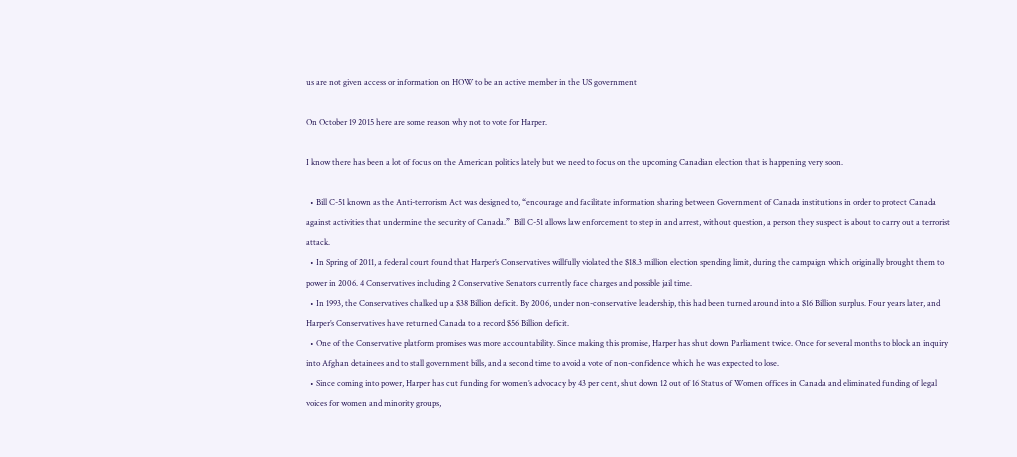us are not given access or information on HOW to be an active member in the US government

On October 19 2015 here are some reason why not to vote for Harper.

I know there has been a lot of focus on the American politics lately but we need to focus on the upcoming Canadian election that is happening very soon.

  • Bill C-51 known as the Anti-terrorism Act was designed to, “encourage and facilitate information sharing between Government of Canada institutions in order to protect Canada against activities that undermine the security of Canada.”  Bill C-51 allows law enforcement to step in and arrest, without question, a person they suspect is about to carry out a terrorist attack.
  • In Spring of 2011, a federal court found that Harper’s Conservatives willfully violated the $18.3 million election spending limit, during the campaign which originally brought them to power in 2006. 4 Conservatives including 2 Conservative Senators currently face charges and possible jail time.
  • In 1993, the Conservatives chalked up a $38 Billion deficit. By 2006, under non-conservative leadership, this had been turned around into a $16 Billion surplus. Four years later, and Harper’s Conservatives have returned Canada to a record $56 Billion deficit.
  • One of the Conservative platform promises was more accountability. Since making this promise, Harper has shut down Parliament twice. Once for several months to block an inquiry into Afghan detainees and to stall government bills, and a second time to avoid a vote of non-confidence which he was expected to lose.
  • Since coming into power, Harper has cut funding for women’s advocacy by 43 per cent, shut down 12 out of 16 Status of Women offices in Canada and eliminated funding of legal voices for women and minority groups,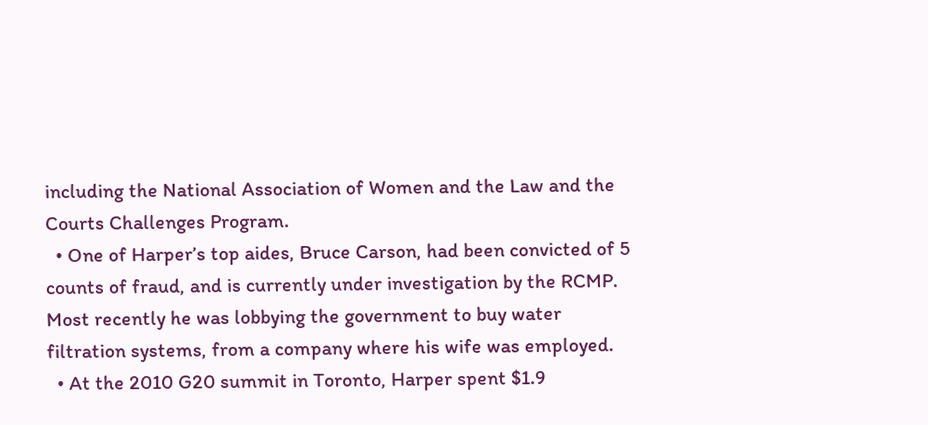including the National Association of Women and the Law and the Courts Challenges Program.
  • One of Harper’s top aides, Bruce Carson, had been convicted of 5 counts of fraud, and is currently under investigation by the RCMP. Most recently he was lobbying the government to buy water filtration systems, from a company where his wife was employed.
  • At the 2010 G20 summit in Toronto, Harper spent $1.9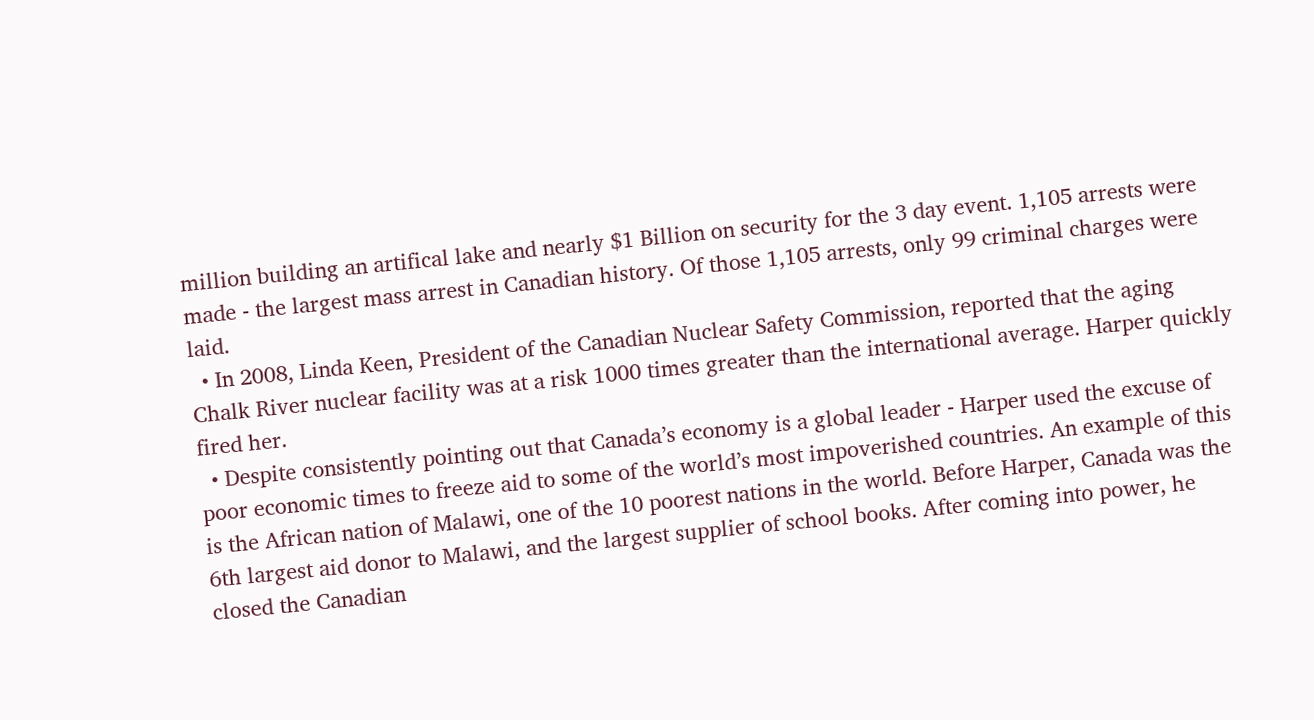million building an artifical lake and nearly $1 Billion on security for the 3 day event. 1,105 arrests were made - the largest mass arrest in Canadian history. Of those 1,105 arrests, only 99 criminal charges were laid.
  • In 2008, Linda Keen, President of the Canadian Nuclear Safety Commission, reported that the aging Chalk River nuclear facility was at a risk 1000 times greater than the international average. Harper quickly fired her.
  • Despite consistently pointing out that Canada’s economy is a global leader - Harper used the excuse of poor economic times to freeze aid to some of the world’s most impoverished countries. An example of this is the African nation of Malawi, one of the 10 poorest nations in the world. Before Harper, Canada was the 6th largest aid donor to Malawi, and the largest supplier of school books. After coming into power, he closed the Canadian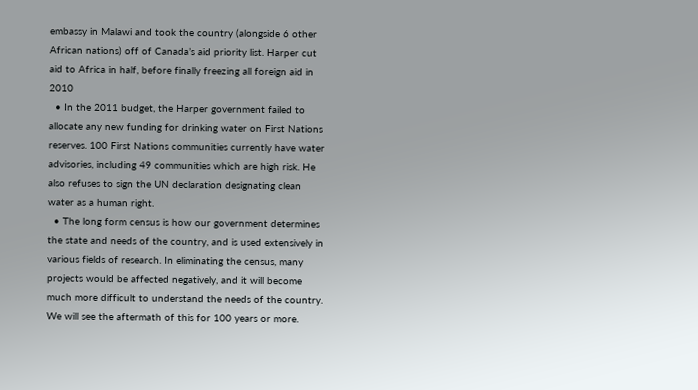embassy in Malawi and took the country (alongside 6 other African nations) off of Canada’s aid priority list. Harper cut aid to Africa in half, before finally freezing all foreign aid in 2010
  • In the 2011 budget, the Harper government failed to allocate any new funding for drinking water on First Nations reserves. 100 First Nations communities currently have water advisories, including 49 communities which are high risk. He also refuses to sign the UN declaration designating clean water as a human right.
  • The long form census is how our government determines the state and needs of the country, and is used extensively in various fields of research. In eliminating the census, many projects would be affected negatively, and it will become much more difficult to understand the needs of the country. We will see the aftermath of this for 100 years or more.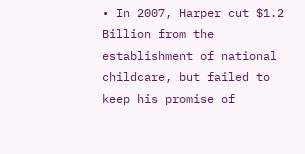• In 2007, Harper cut $1.2 Billion from the establishment of national childcare, but failed to keep his promise of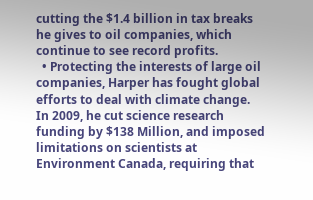cutting the $1.4 billion in tax breaks he gives to oil companies, which continue to see record profits.
  • Protecting the interests of large oil companies, Harper has fought global efforts to deal with climate change. In 2009, he cut science research funding by $138 Million, and imposed limitations on scientists at Environment Canada, requiring that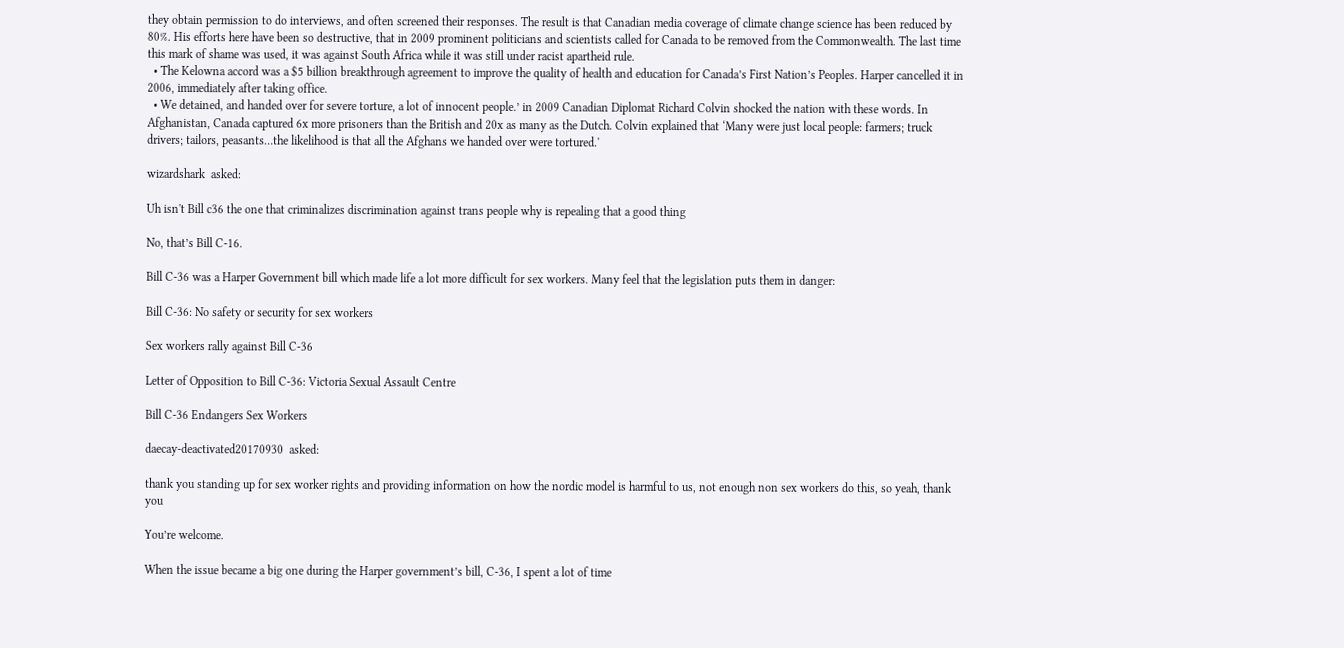they obtain permission to do interviews, and often screened their responses. The result is that Canadian media coverage of climate change science has been reduced by 80%. His efforts here have been so destructive, that in 2009 prominent politicians and scientists called for Canada to be removed from the Commonwealth. The last time this mark of shame was used, it was against South Africa while it was still under racist apartheid rule.
  • The Kelowna accord was a $5 billion breakthrough agreement to improve the quality of health and education for Canada’s First Nation’s Peoples. Harper cancelled it in 2006, immediately after taking office.
  • We detained, and handed over for severe torture, a lot of innocent people.’ in 2009 Canadian Diplomat Richard Colvin shocked the nation with these words. In Afghanistan, Canada captured 6x more prisoners than the British and 20x as many as the Dutch. Colvin explained that ‘Many were just local people: farmers; truck drivers; tailors, peasants…the likelihood is that all the Afghans we handed over were tortured.'

wizardshark  asked:

Uh isn't Bill c36 the one that criminalizes discrimination against trans people why is repealing that a good thing

No, that’s Bill C-16.

Bill C-36 was a Harper Government bill which made life a lot more difficult for sex workers. Many feel that the legislation puts them in danger:

Bill C-36: No safety or security for sex workers

Sex workers rally against Bill C-36

Letter of Opposition to Bill C-36: Victoria Sexual Assault Centre

Bill C-36 Endangers Sex Workers

daecay-deactivated20170930  asked:

thank you standing up for sex worker rights and providing information on how the nordic model is harmful to us, not enough non sex workers do this, so yeah, thank you

You’re welcome.

When the issue became a big one during the Harper government’s bill, C-36, I spent a lot of time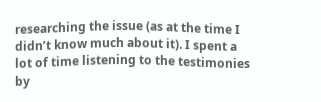researching the issue (as at the time I didn’t know much about it). I spent a lot of time listening to the testimonies by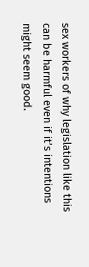sex workers of why legislation like this can be harmful even if it’s intentions might seem good.